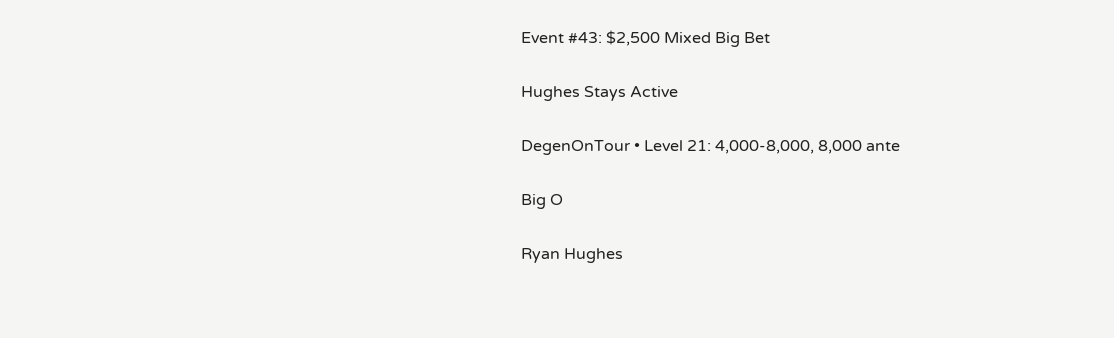Event #43: $2,500 Mixed Big Bet

Hughes Stays Active

DegenOnTour • Level 21: 4,000-8,000, 8,000 ante

Big O

Ryan Hughes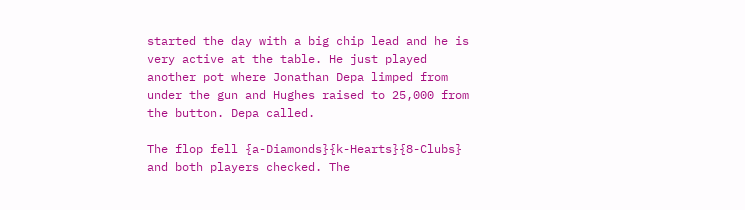started the day with a big chip lead and he is very active at the table. He just played another pot where Jonathan Depa limped from under the gun and Hughes raised to 25,000 from the button. Depa called.

The flop fell {a-Diamonds}{k-Hearts}{8-Clubs} and both players checked. The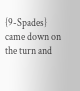{9-Spades} came down on the turn and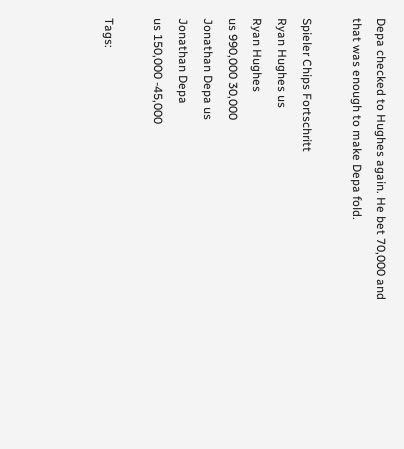Depa checked to Hughes again. He bet 70,000 and that was enough to make Depa fold.

Spieler Chips Fortschritt
Ryan Hughes us
Ryan Hughes
us 990,000 30,000
Jonathan Depa us
Jonathan Depa
us 150,000 -45,000

Tags: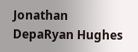Jonathan DepaRyan Hughes